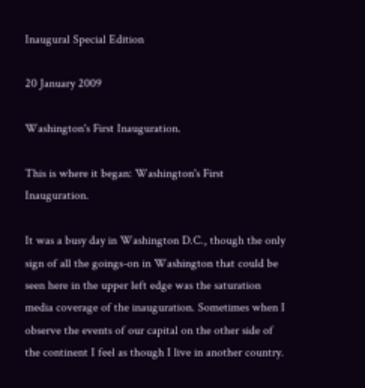Inaugural Special Edition

20 January 2009

Washington's First Inauguration.

This is where it began: Washington's First Inauguration.

It was a busy day in Washington D.C., though the only sign of all the goings-on in Washington that could be seen here in the upper left edge was the saturation media coverage of the inauguration. Sometimes when I observe the events of our capital on the other side of the continent I feel as though I live in another country.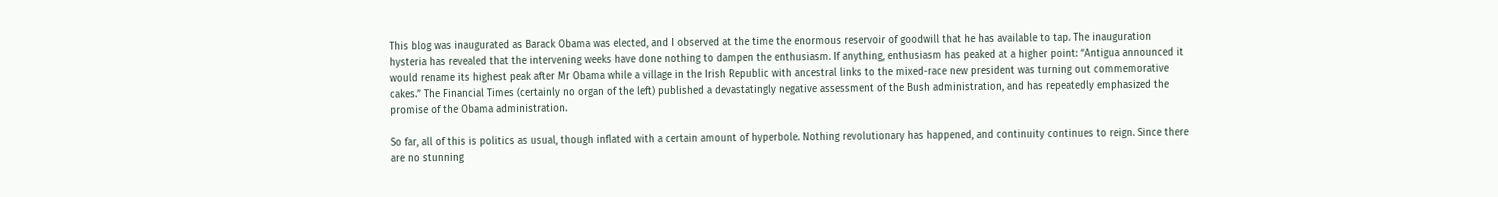This blog was inaugurated as Barack Obama was elected, and I observed at the time the enormous reservoir of goodwill that he has available to tap. The inauguration hysteria has revealed that the intervening weeks have done nothing to dampen the enthusiasm. If anything, enthusiasm has peaked at a higher point: “Antigua announced it would rename its highest peak after Mr Obama while a village in the Irish Republic with ancestral links to the mixed-race new president was turning out commemorative cakes.” The Financial Times (certainly no organ of the left) published a devastatingly negative assessment of the Bush administration, and has repeatedly emphasized the promise of the Obama administration.

So far, all of this is politics as usual, though inflated with a certain amount of hyperbole. Nothing revolutionary has happened, and continuity continues to reign. Since there are no stunning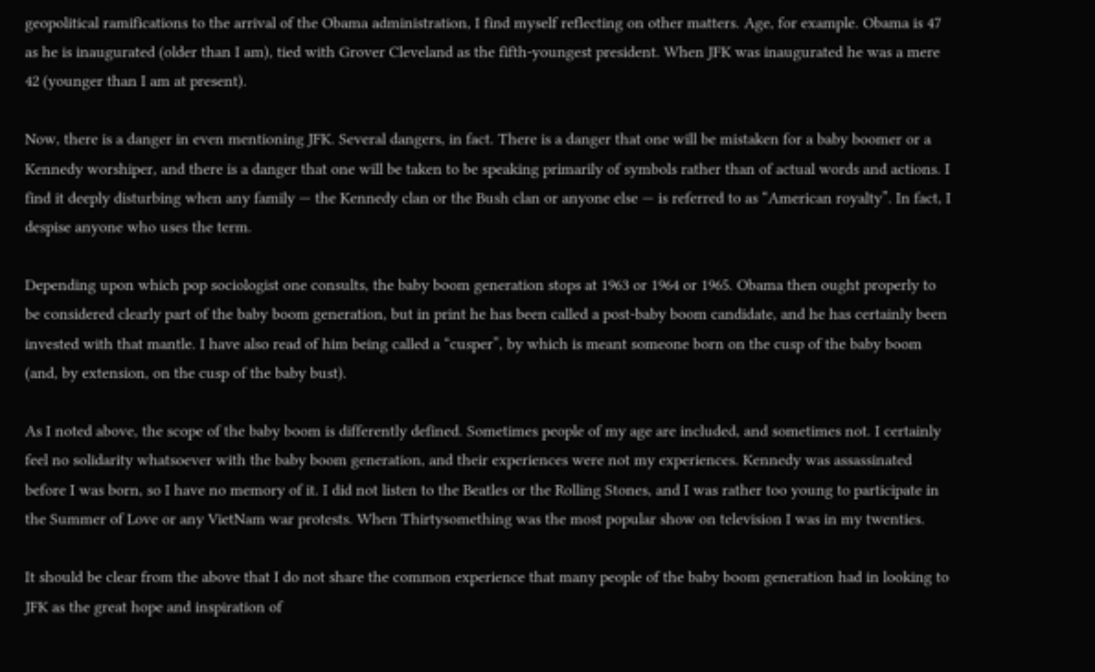geopolitical ramifications to the arrival of the Obama administration, I find myself reflecting on other matters. Age, for example. Obama is 47 as he is inaugurated (older than I am), tied with Grover Cleveland as the fifth-youngest president. When JFK was inaugurated he was a mere 42 (younger than I am at present).

Now, there is a danger in even mentioning JFK. Several dangers, in fact. There is a danger that one will be mistaken for a baby boomer or a Kennedy worshiper, and there is a danger that one will be taken to be speaking primarily of symbols rather than of actual words and actions. I find it deeply disturbing when any family — the Kennedy clan or the Bush clan or anyone else — is referred to as “American royalty”. In fact, I despise anyone who uses the term.

Depending upon which pop sociologist one consults, the baby boom generation stops at 1963 or 1964 or 1965. Obama then ought properly to be considered clearly part of the baby boom generation, but in print he has been called a post-baby boom candidate, and he has certainly been invested with that mantle. I have also read of him being called a “cusper”, by which is meant someone born on the cusp of the baby boom (and, by extension, on the cusp of the baby bust).

As I noted above, the scope of the baby boom is differently defined. Sometimes people of my age are included, and sometimes not. I certainly feel no solidarity whatsoever with the baby boom generation, and their experiences were not my experiences. Kennedy was assassinated before I was born, so I have no memory of it. I did not listen to the Beatles or the Rolling Stones, and I was rather too young to participate in the Summer of Love or any VietNam war protests. When Thirtysomething was the most popular show on television I was in my twenties.

It should be clear from the above that I do not share the common experience that many people of the baby boom generation had in looking to JFK as the great hope and inspiration of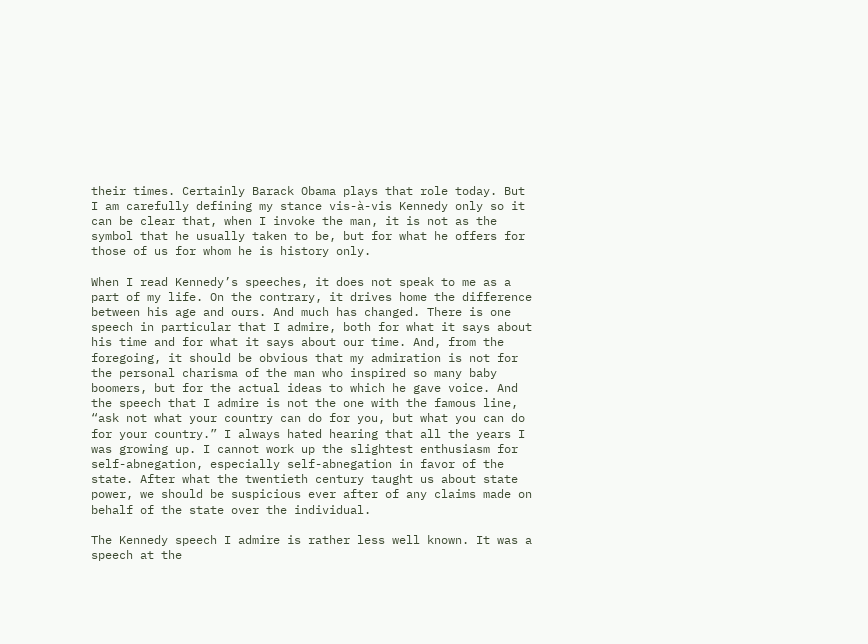their times. Certainly Barack Obama plays that role today. But I am carefully defining my stance vis-à-vis Kennedy only so it can be clear that, when I invoke the man, it is not as the symbol that he usually taken to be, but for what he offers for those of us for whom he is history only.

When I read Kennedy’s speeches, it does not speak to me as a part of my life. On the contrary, it drives home the difference between his age and ours. And much has changed. There is one speech in particular that I admire, both for what it says about his time and for what it says about our time. And, from the foregoing, it should be obvious that my admiration is not for the personal charisma of the man who inspired so many baby boomers, but for the actual ideas to which he gave voice. And the speech that I admire is not the one with the famous line, “ask not what your country can do for you, but what you can do for your country.” I always hated hearing that all the years I was growing up. I cannot work up the slightest enthusiasm for self-abnegation, especially self-abnegation in favor of the state. After what the twentieth century taught us about state power, we should be suspicious ever after of any claims made on behalf of the state over the individual.

The Kennedy speech I admire is rather less well known. It was a speech at the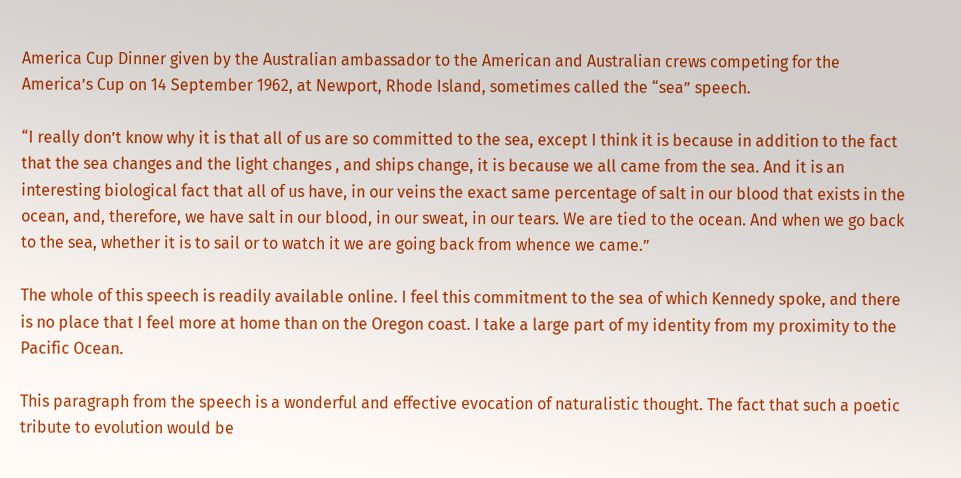America Cup Dinner given by the Australian ambassador to the American and Australian crews competing for the America’s Cup on 14 September 1962, at Newport, Rhode Island, sometimes called the “sea” speech.

“I really don’t know why it is that all of us are so committed to the sea, except I think it is because in addition to the fact that the sea changes and the light changes , and ships change, it is because we all came from the sea. And it is an interesting biological fact that all of us have, in our veins the exact same percentage of salt in our blood that exists in the ocean, and, therefore, we have salt in our blood, in our sweat, in our tears. We are tied to the ocean. And when we go back to the sea, whether it is to sail or to watch it we are going back from whence we came.”

The whole of this speech is readily available online. I feel this commitment to the sea of which Kennedy spoke, and there is no place that I feel more at home than on the Oregon coast. I take a large part of my identity from my proximity to the Pacific Ocean.

This paragraph from the speech is a wonderful and effective evocation of naturalistic thought. The fact that such a poetic tribute to evolution would be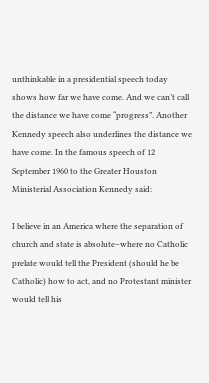unthinkable in a presidential speech today shows how far we have come. And we can’t call the distance we have come “progress”. Another Kennedy speech also underlines the distance we have come. In the famous speech of 12 September 1960 to the Greater Houston Ministerial Association Kennedy said:

I believe in an America where the separation of church and state is absolute–where no Catholic prelate would tell the President (should he be Catholic) how to act, and no Protestant minister would tell his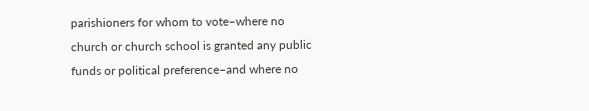parishioners for whom to vote–where no church or church school is granted any public funds or political preference–and where no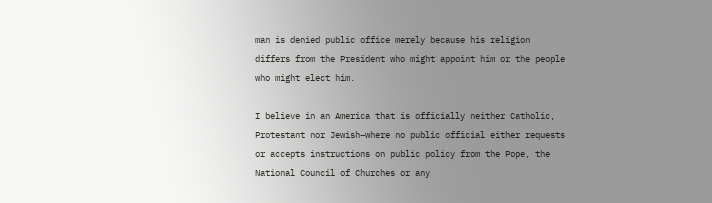man is denied public office merely because his religion differs from the President who might appoint him or the people who might elect him.

I believe in an America that is officially neither Catholic, Protestant nor Jewish–where no public official either requests or accepts instructions on public policy from the Pope, the National Council of Churches or any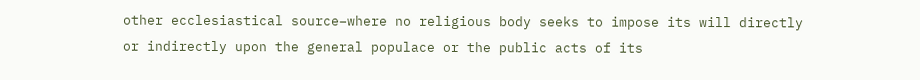other ecclesiastical source–where no religious body seeks to impose its will directly or indirectly upon the general populace or the public acts of its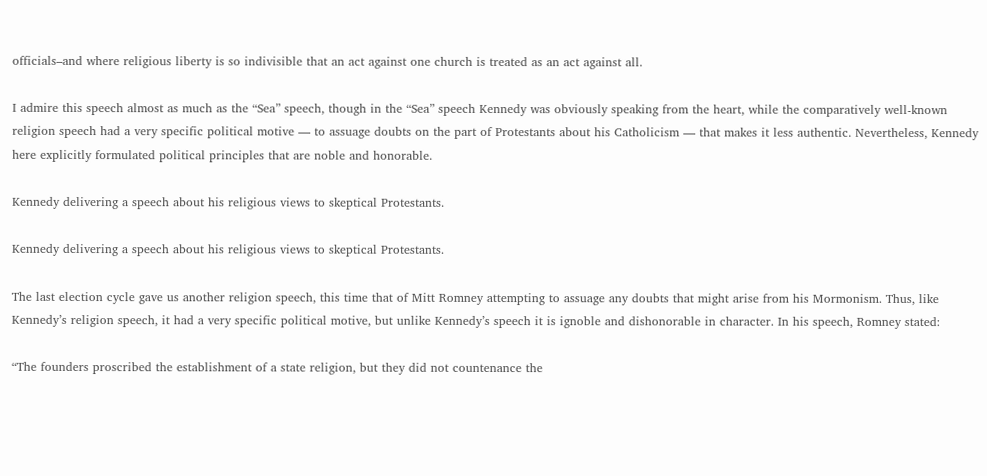officials–and where religious liberty is so indivisible that an act against one church is treated as an act against all.

I admire this speech almost as much as the “Sea” speech, though in the “Sea” speech Kennedy was obviously speaking from the heart, while the comparatively well-known religion speech had a very specific political motive — to assuage doubts on the part of Protestants about his Catholicism — that makes it less authentic. Nevertheless, Kennedy here explicitly formulated political principles that are noble and honorable.

Kennedy delivering a speech about his religious views to skeptical Protestants.

Kennedy delivering a speech about his religious views to skeptical Protestants.

The last election cycle gave us another religion speech, this time that of Mitt Romney attempting to assuage any doubts that might arise from his Mormonism. Thus, like Kennedy’s religion speech, it had a very specific political motive, but unlike Kennedy’s speech it is ignoble and dishonorable in character. In his speech, Romney stated:

“The founders proscribed the establishment of a state religion, but they did not countenance the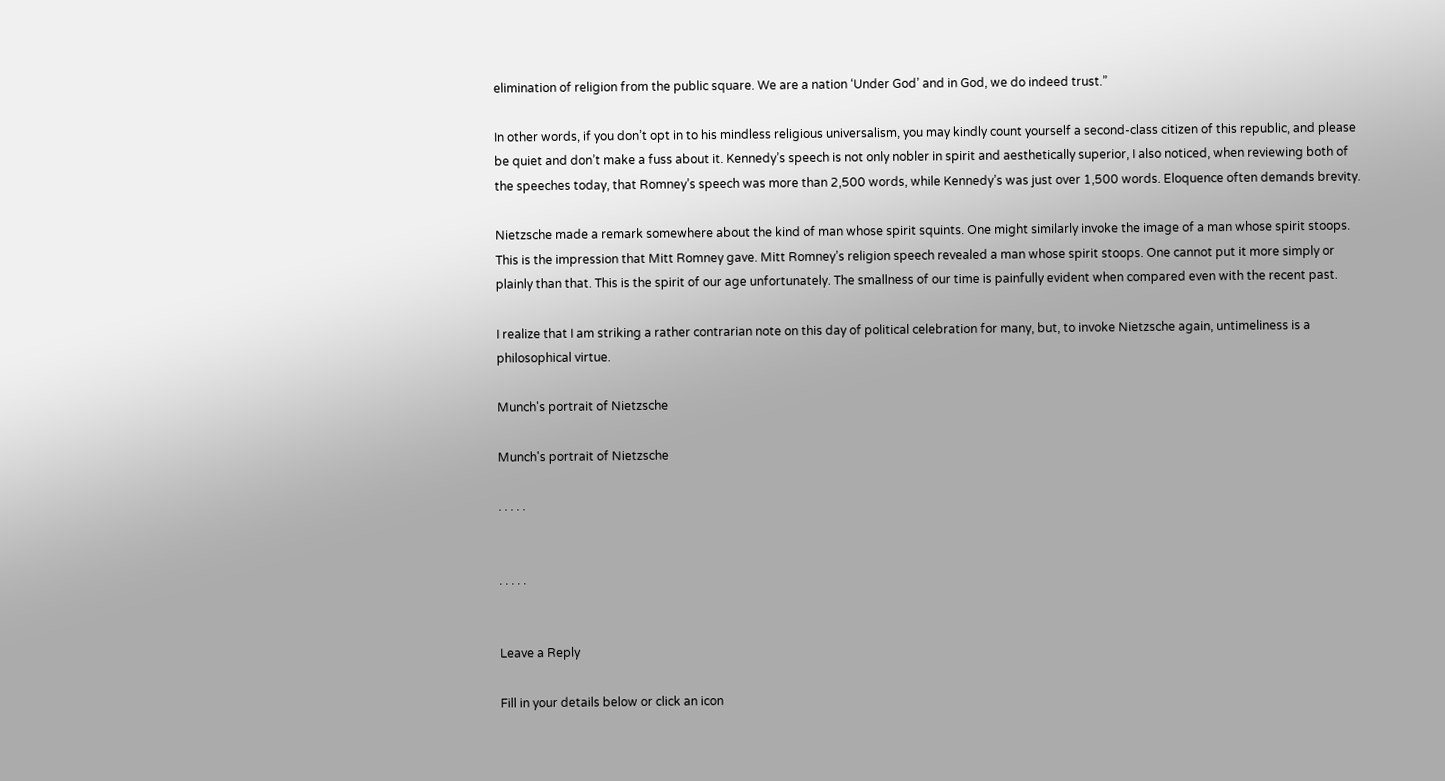elimination of religion from the public square. We are a nation ‘Under God’ and in God, we do indeed trust.”

In other words, if you don’t opt in to his mindless religious universalism, you may kindly count yourself a second-class citizen of this republic, and please be quiet and don’t make a fuss about it. Kennedy’s speech is not only nobler in spirit and aesthetically superior, I also noticed, when reviewing both of the speeches today, that Romney’s speech was more than 2,500 words, while Kennedy’s was just over 1,500 words. Eloquence often demands brevity.

Nietzsche made a remark somewhere about the kind of man whose spirit squints. One might similarly invoke the image of a man whose spirit stoops. This is the impression that Mitt Romney gave. Mitt Romney’s religion speech revealed a man whose spirit stoops. One cannot put it more simply or plainly than that. This is the spirit of our age unfortunately. The smallness of our time is painfully evident when compared even with the recent past.

I realize that I am striking a rather contrarian note on this day of political celebration for many, but, to invoke Nietzsche again, untimeliness is a philosophical virtue.

Munch's portrait of Nietzsche

Munch's portrait of Nietzsche

. . . . .


. . . . .


Leave a Reply

Fill in your details below or click an icon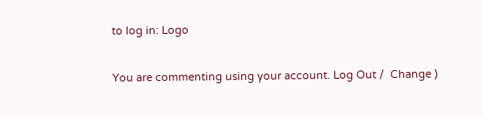to log in: Logo

You are commenting using your account. Log Out /  Change )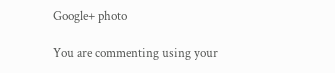Google+ photo

You are commenting using your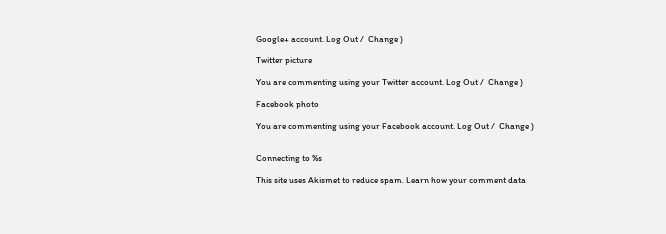Google+ account. Log Out /  Change )

Twitter picture

You are commenting using your Twitter account. Log Out /  Change )

Facebook photo

You are commenting using your Facebook account. Log Out /  Change )


Connecting to %s

This site uses Akismet to reduce spam. Learn how your comment data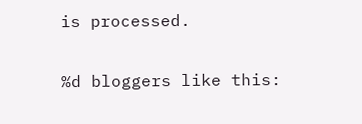is processed.

%d bloggers like this: